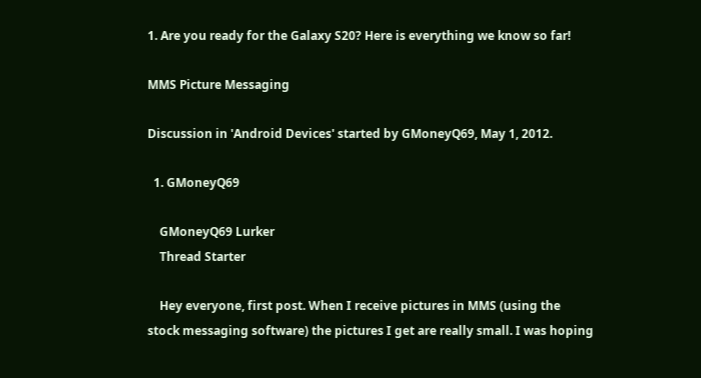1. Are you ready for the Galaxy S20? Here is everything we know so far!

MMS Picture Messaging

Discussion in 'Android Devices' started by GMoneyQ69, May 1, 2012.

  1. GMoneyQ69

    GMoneyQ69 Lurker
    Thread Starter

    Hey everyone, first post. When I receive pictures in MMS (using the stock messaging software) the pictures I get are really small. I was hoping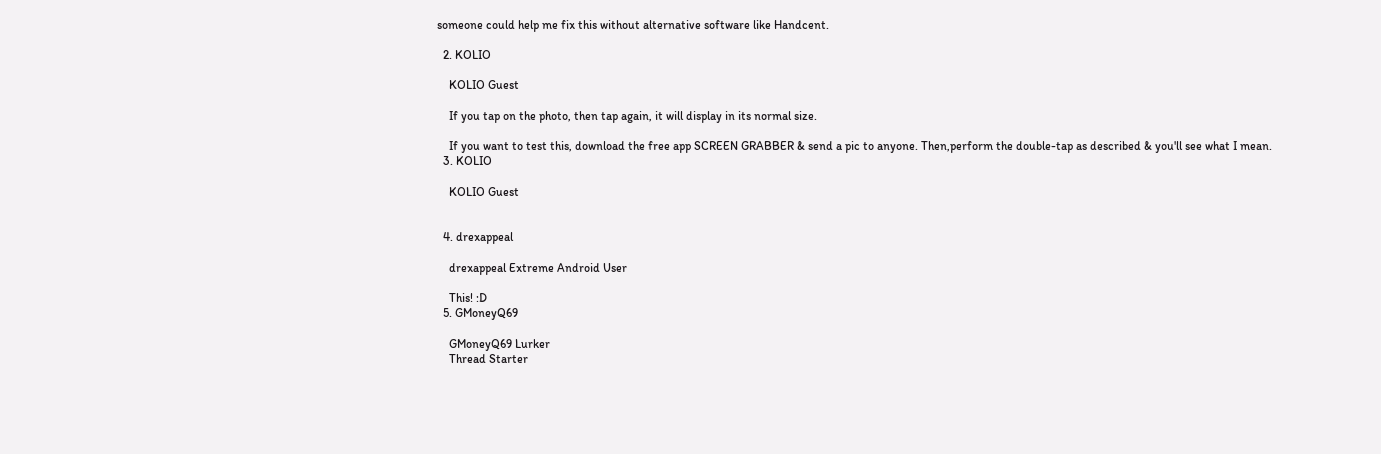someone could help me fix this without alternative software like Handcent.

  2. KOLIO

    KOLIO Guest

    If you tap on the photo, then tap again, it will display in its normal size.

    If you want to test this, download the free app SCREEN GRABBER & send a pic to anyone. Then,perform the double-tap as described & you'll see what I mean.
  3. KOLIO

    KOLIO Guest


  4. drexappeal

    drexappeal Extreme Android User

    This! :D
  5. GMoneyQ69

    GMoneyQ69 Lurker
    Thread Starter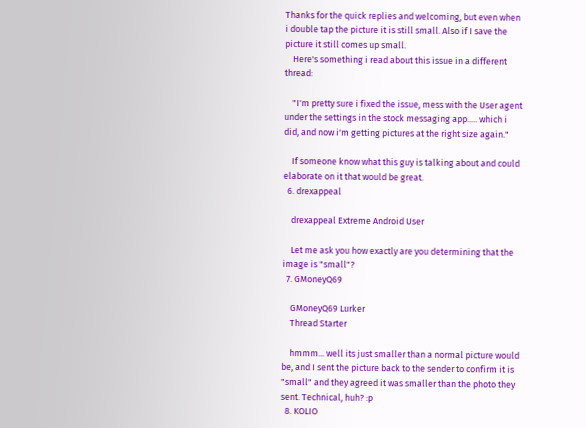Thanks for the quick replies and welcoming, but even when i double tap the picture it is still small. Also if I save the picture it still comes up small.
    Here's something i read about this issue in a different thread:

    "I'm pretty sure i fixed the issue, mess with the User agent under the settings in the stock messaging app..... which i did, and now i'm getting pictures at the right size again."

    If someone know what this guy is talking about and could elaborate on it that would be great.
  6. drexappeal

    drexappeal Extreme Android User

    Let me ask you how exactly are you determining that the image is "small"?
  7. GMoneyQ69

    GMoneyQ69 Lurker
    Thread Starter

    hmmm... well its just smaller than a normal picture would be, and I sent the picture back to the sender to confirm it is "small" and they agreed it was smaller than the photo they sent. Technical, huh? :p
  8. KOLIO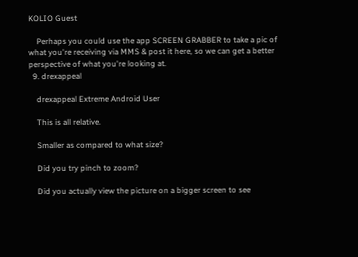KOLIO Guest

    Perhaps you could use the app SCREEN GRABBER to take a pic of what you're receiving via MMS & post it here, so we can get a better perspective of what you're looking at.
  9. drexappeal

    drexappeal Extreme Android User

    This is all relative.

    Smaller as compared to what size?

    Did you try pinch to zoom?

    Did you actually view the picture on a bigger screen to see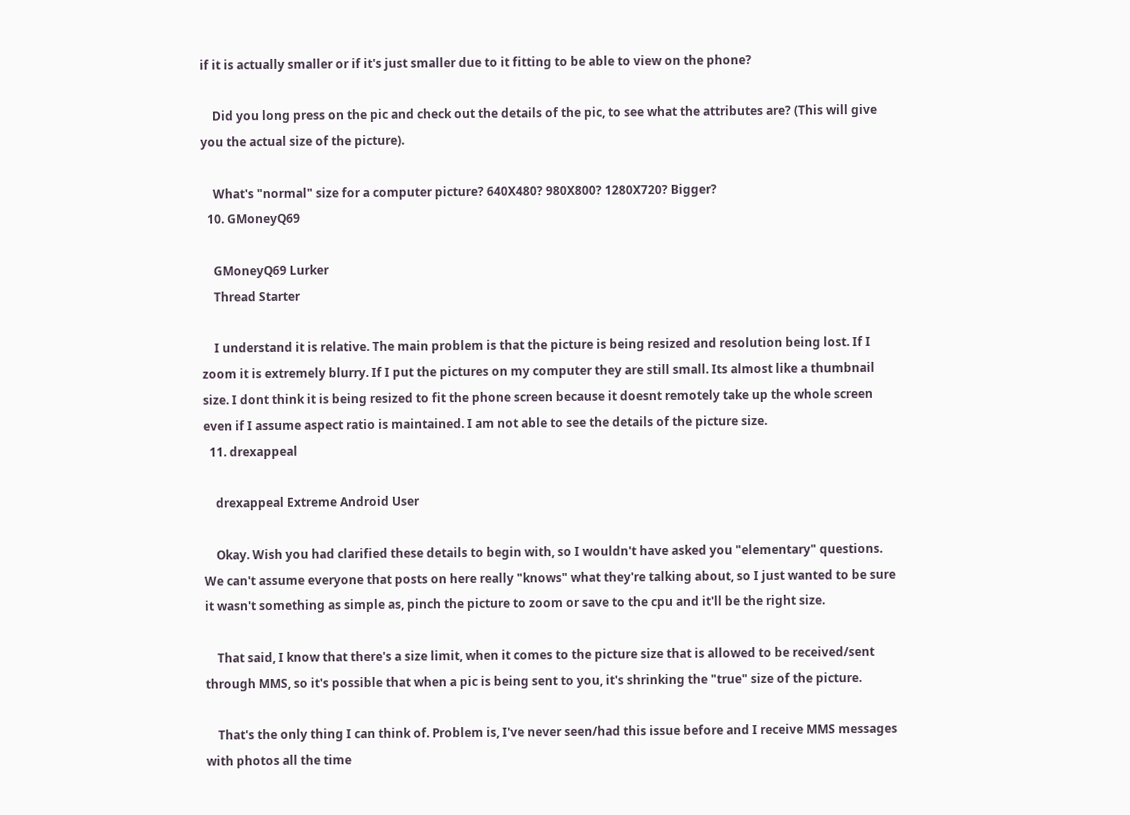if it is actually smaller or if it's just smaller due to it fitting to be able to view on the phone?

    Did you long press on the pic and check out the details of the pic, to see what the attributes are? (This will give you the actual size of the picture).

    What's "normal" size for a computer picture? 640X480? 980X800? 1280X720? Bigger?
  10. GMoneyQ69

    GMoneyQ69 Lurker
    Thread Starter

    I understand it is relative. The main problem is that the picture is being resized and resolution being lost. If I zoom it is extremely blurry. If I put the pictures on my computer they are still small. Its almost like a thumbnail size. I dont think it is being resized to fit the phone screen because it doesnt remotely take up the whole screen even if I assume aspect ratio is maintained. I am not able to see the details of the picture size.
  11. drexappeal

    drexappeal Extreme Android User

    Okay. Wish you had clarified these details to begin with, so I wouldn't have asked you "elementary" questions. We can't assume everyone that posts on here really "knows" what they're talking about, so I just wanted to be sure it wasn't something as simple as, pinch the picture to zoom or save to the cpu and it'll be the right size.

    That said, I know that there's a size limit, when it comes to the picture size that is allowed to be received/sent through MMS, so it's possible that when a pic is being sent to you, it's shrinking the "true" size of the picture.

    That's the only thing I can think of. Problem is, I've never seen/had this issue before and I receive MMS messages with photos all the time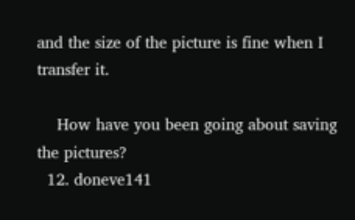and the size of the picture is fine when I transfer it.

    How have you been going about saving the pictures?
  12. doneve141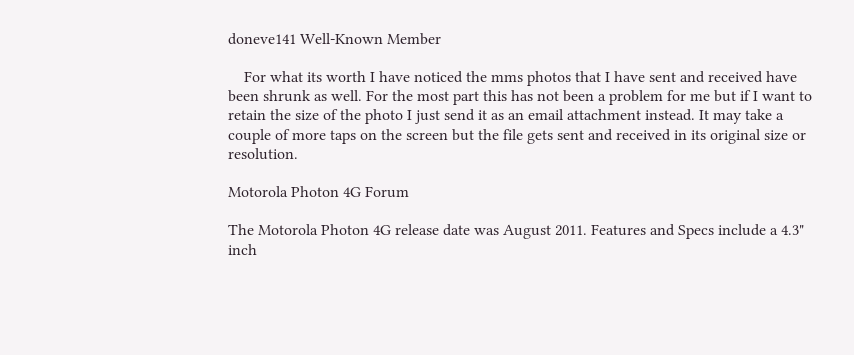doneve141 Well-Known Member

    For what its worth I have noticed the mms photos that I have sent and received have been shrunk as well. For the most part this has not been a problem for me but if I want to retain the size of the photo I just send it as an email attachment instead. It may take a couple of more taps on the screen but the file gets sent and received in its original size or resolution.

Motorola Photon 4G Forum

The Motorola Photon 4G release date was August 2011. Features and Specs include a 4.3" inch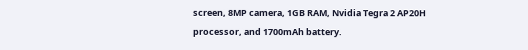screen, 8MP camera, 1GB RAM, Nvidia Tegra 2 AP20H processor, and 1700mAh battery.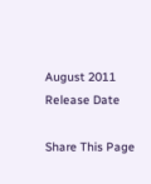August 2011
Release Date

Share This Page